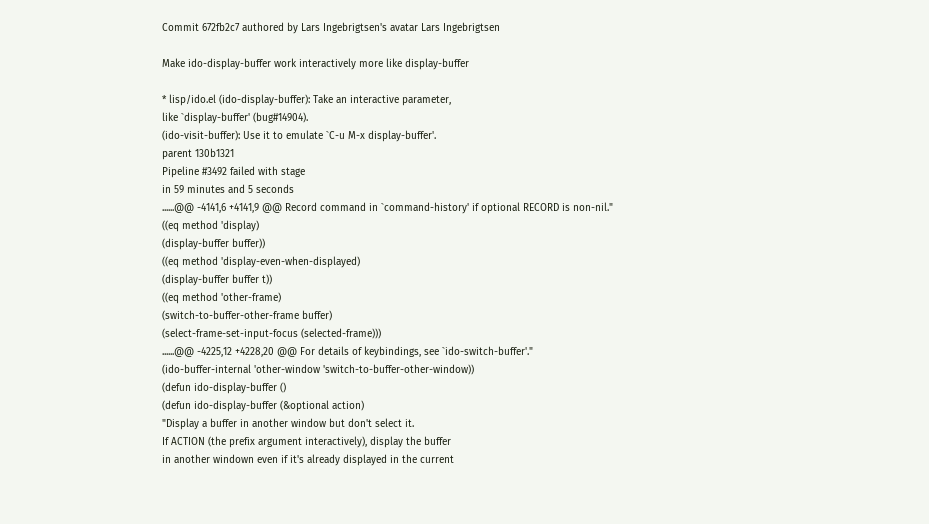Commit 672fb2c7 authored by Lars Ingebrigtsen's avatar Lars Ingebrigtsen

Make ido-display-buffer work interactively more like display-buffer

* lisp/ido.el (ido-display-buffer): Take an interactive parameter,
like `display-buffer' (bug#14904).
(ido-visit-buffer): Use it to emulate `C-u M-x display-buffer'.
parent 130b1321
Pipeline #3492 failed with stage
in 59 minutes and 5 seconds
......@@ -4141,6 +4141,9 @@ Record command in `command-history' if optional RECORD is non-nil."
((eq method 'display)
(display-buffer buffer))
((eq method 'display-even-when-displayed)
(display-buffer buffer t))
((eq method 'other-frame)
(switch-to-buffer-other-frame buffer)
(select-frame-set-input-focus (selected-frame)))
......@@ -4225,12 +4228,20 @@ For details of keybindings, see `ido-switch-buffer'."
(ido-buffer-internal 'other-window 'switch-to-buffer-other-window))
(defun ido-display-buffer ()
(defun ido-display-buffer (&optional action)
"Display a buffer in another window but don't select it.
If ACTION (the prefix argument interactively), display the buffer
in another windown even if it's already displayed in the current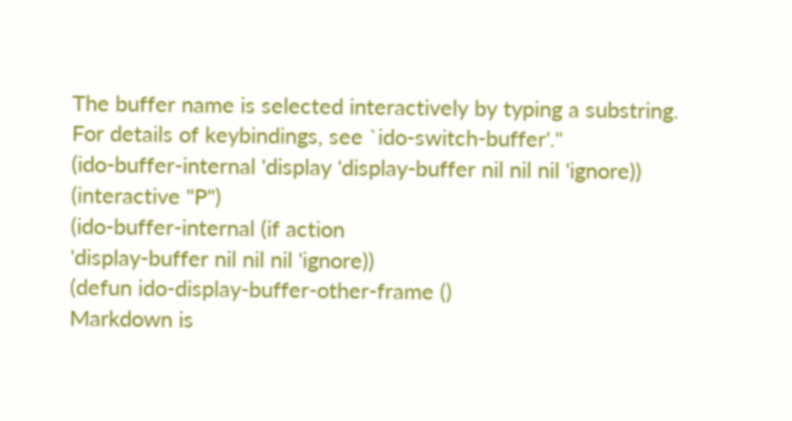The buffer name is selected interactively by typing a substring.
For details of keybindings, see `ido-switch-buffer'."
(ido-buffer-internal 'display 'display-buffer nil nil nil 'ignore))
(interactive "P")
(ido-buffer-internal (if action
'display-buffer nil nil nil 'ignore))
(defun ido-display-buffer-other-frame ()
Markdown is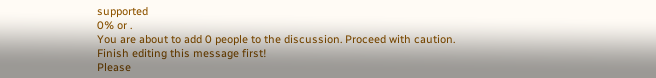supported
0% or .
You are about to add 0 people to the discussion. Proceed with caution.
Finish editing this message first!
Please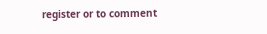register or to comment